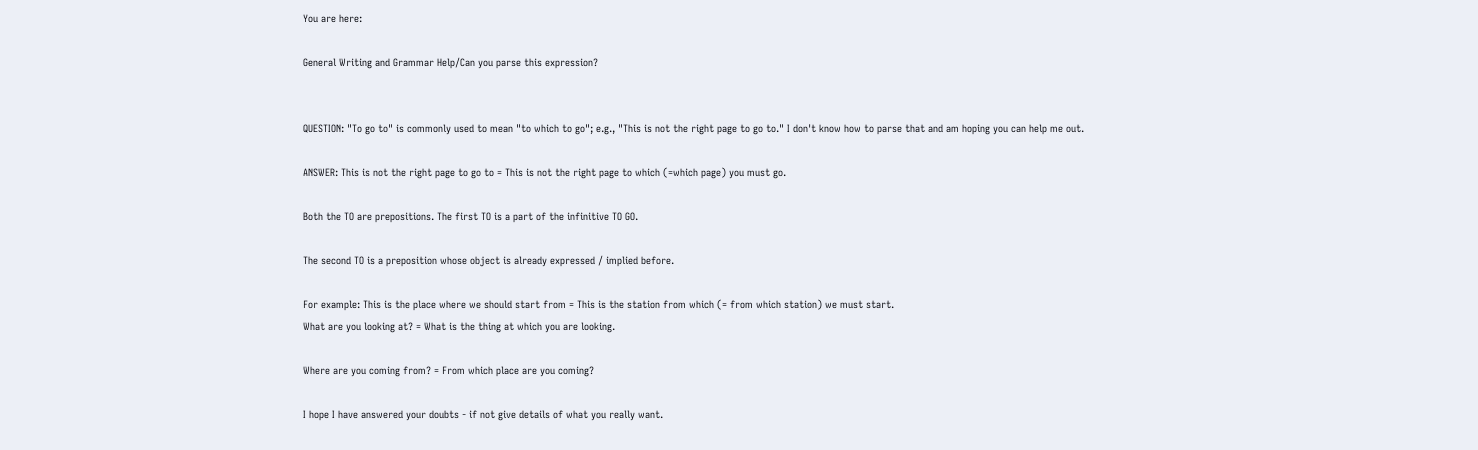You are here:

General Writing and Grammar Help/Can you parse this expression?


QUESTION: "To go to" is commonly used to mean "to which to go"; e.g., "This is not the right page to go to." I don't know how to parse that and am hoping you can help me out.

ANSWER: This is not the right page to go to = This is not the right page to which (=which page) you must go.

Both the TO are prepositions. The first TO is a part of the infinitive TO GO.

The second TO is a preposition whose object is already expressed / implied before.

For example: This is the place where we should start from = This is the station from which (= from which station) we must start.
What are you looking at? = What is the thing at which you are looking.

Where are you coming from? = From which place are you coming?

I hope I have answered your doubts - if not give details of what you really want.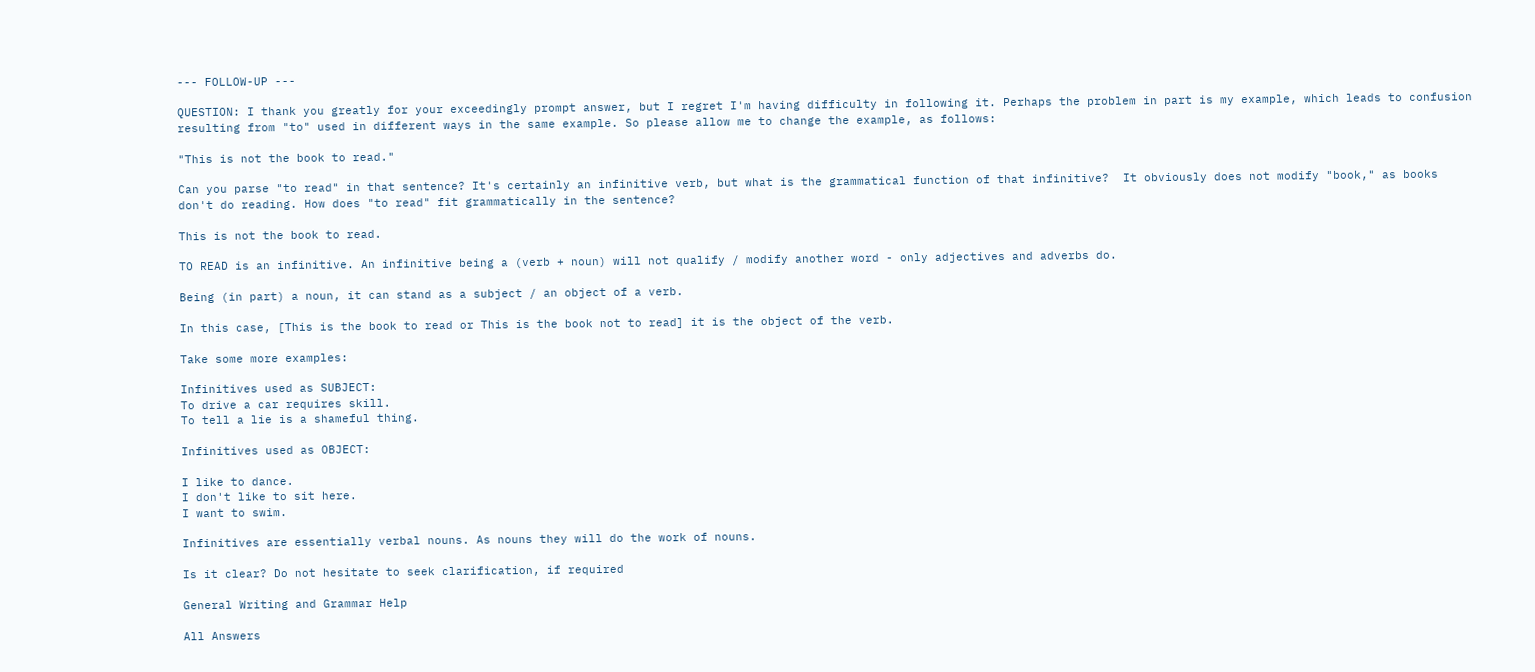--- FOLLOW-UP ---

QUESTION: I thank you greatly for your exceedingly prompt answer, but I regret I'm having difficulty in following it. Perhaps the problem in part is my example, which leads to confusion resulting from "to" used in different ways in the same example. So please allow me to change the example, as follows:

"This is not the book to read."

Can you parse "to read" in that sentence? It's certainly an infinitive verb, but what is the grammatical function of that infinitive?  It obviously does not modify "book," as books don't do reading. How does "to read" fit grammatically in the sentence?

This is not the book to read.

TO READ is an infinitive. An infinitive being a (verb + noun) will not qualify / modify another word - only adjectives and adverbs do.

Being (in part) a noun, it can stand as a subject / an object of a verb.

In this case, [This is the book to read or This is the book not to read] it is the object of the verb.

Take some more examples:

Infinitives used as SUBJECT:
To drive a car requires skill.
To tell a lie is a shameful thing.

Infinitives used as OBJECT:

I like to dance.
I don't like to sit here.
I want to swim.

Infinitives are essentially verbal nouns. As nouns they will do the work of nouns.

Is it clear? Do not hesitate to seek clarification, if required

General Writing and Grammar Help

All Answers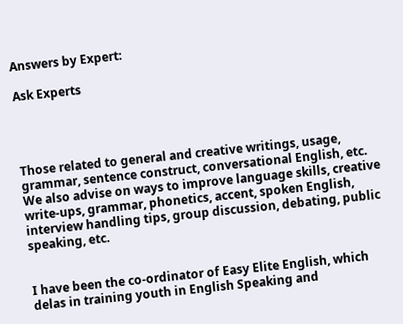Answers by Expert:

Ask Experts




Those related to general and creative writings, usage, grammar, sentence construct, conversational English, etc. We also advise on ways to improve language skills, creative write-ups, grammar, phonetics, accent, spoken English, interview handling tips, group discussion, debating, public speaking, etc.


I have been the co-ordinator of Easy Elite English, which delas in training youth in English Speaking and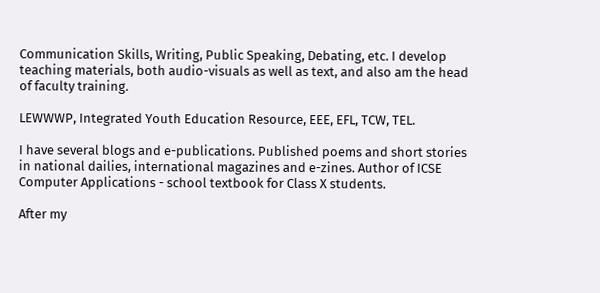Communication Skills, Writing, Public Speaking, Debating, etc. I develop teaching materials, both audio-visuals as well as text, and also am the head of faculty training.

LEWWWP, Integrated Youth Education Resource, EEE, EFL, TCW, TEL.

I have several blogs and e-publications. Published poems and short stories in national dailies, international magazines and e-zines. Author of ICSE Computer Applications - school textbook for Class X students.

After my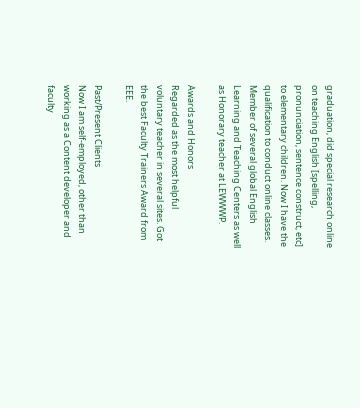graduation, did special research online on teaching English [spelling, pronunciation, sentence construct, etc] to elementary children. Now I have the qualification to conduct online classes. Member of several global English Learning and Teaching Centers as well as Honorary teacher at LEWWWP.

Awards and Honors
Regarded as the most helpful voluntary teacher in several sites. Got the best Faculty Trainers Award from EEE.

Past/Present Clients
Now I am self-employed, other than working as a Content developer and faculty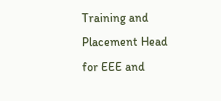Training and Placement Head for EEE and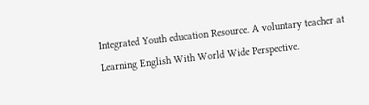Integrated Youth education Resource. A voluntary teacher at Learning English With World Wide Perspective.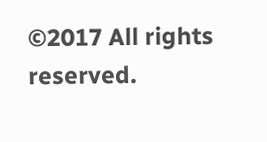©2017 All rights reserved.